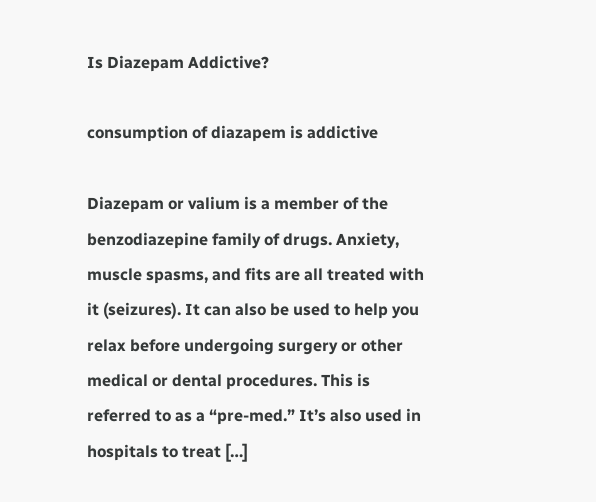Is Diazepam Addictive?

consumption of diazapem is addictive

Diazepam or valium is a member of the benzodiazepine family of drugs. Anxiety, muscle spasms, and fits are all treated with it (seizures). It can also be used to help you relax before undergoing surgery or other medical or dental procedures. This is referred to as a “pre-med.” It’s also used in hospitals to treat […]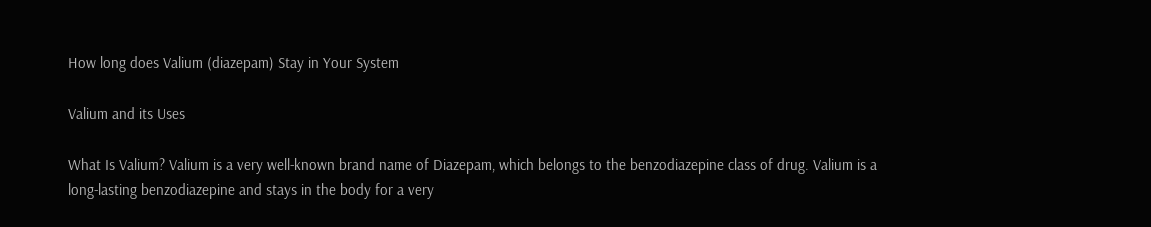How long does Valium (diazepam) Stay in Your System

Valium and its Uses

What Is Valium? Valium is a very well-known brand name of Diazepam, which belongs to the benzodiazepine class of drug. Valium is a long-lasting benzodiazepine and stays in the body for a very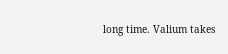long time. Valium takes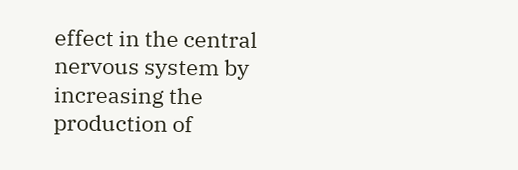effect in the central nervous system by increasing the production of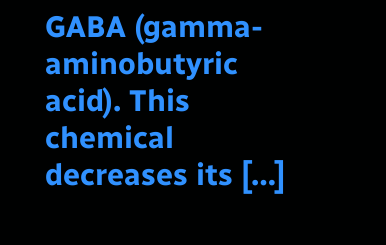GABA (gamma-aminobutyric acid). This chemical decreases its […]